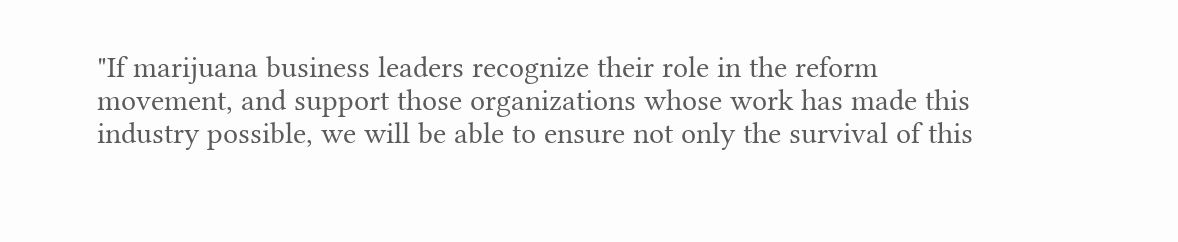"If marijuana business leaders recognize their role in the reform movement, and support those organizations whose work has made this industry possible, we will be able to ensure not only the survival of this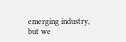emerging industry, but we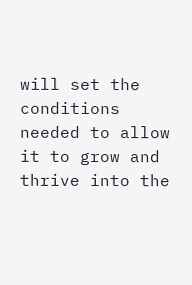will set the conditions needed to allow it to grow and thrive into the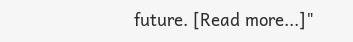future. [Read more...]"